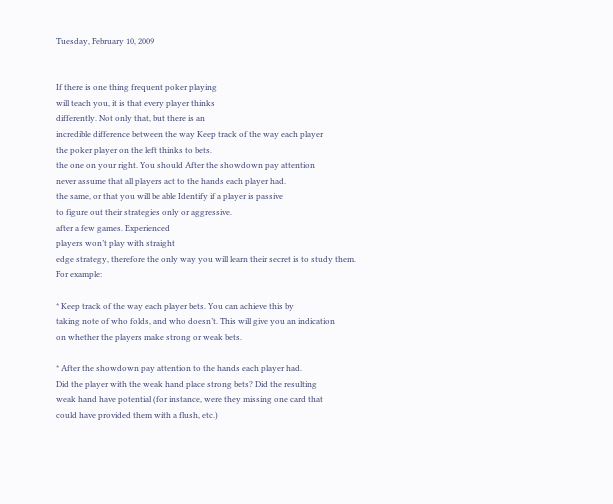Tuesday, February 10, 2009


If there is one thing frequent poker playing
will teach you, it is that every player thinks
differently. Not only that, but there is an
incredible difference between the way Keep track of the way each player
the poker player on the left thinks to bets.
the one on your right. You should After the showdown pay attention
never assume that all players act to the hands each player had.
the same, or that you will be able Identify if a player is passive
to figure out their strategies only or aggressive.
after a few games. Experienced
players won’t play with straight
edge strategy, therefore the only way you will learn their secret is to study them.
For example:

* Keep track of the way each player bets. You can achieve this by
taking note of who folds, and who doesn’t. This will give you an indication
on whether the players make strong or weak bets.

* After the showdown pay attention to the hands each player had.
Did the player with the weak hand place strong bets? Did the resulting
weak hand have potential (for instance, were they missing one card that
could have provided them with a flush, etc.)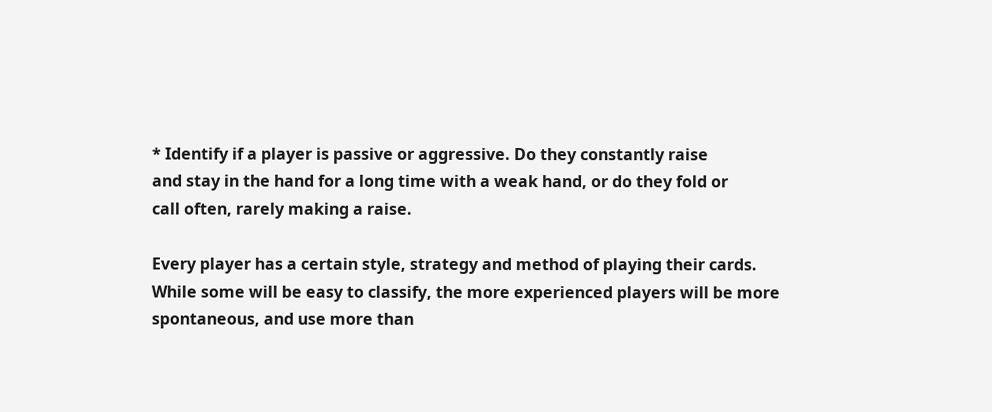* Identify if a player is passive or aggressive. Do they constantly raise
and stay in the hand for a long time with a weak hand, or do they fold or
call often, rarely making a raise.

Every player has a certain style, strategy and method of playing their cards.
While some will be easy to classify, the more experienced players will be more
spontaneous, and use more than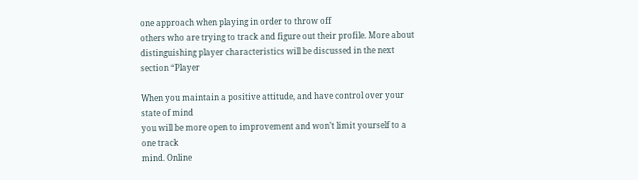one approach when playing in order to throw off
others who are trying to track and figure out their profile. More about
distinguishing player characteristics will be discussed in the next section “Player

When you maintain a positive attitude, and have control over your state of mind
you will be more open to improvement and won’t limit yourself to a one track
mind. Online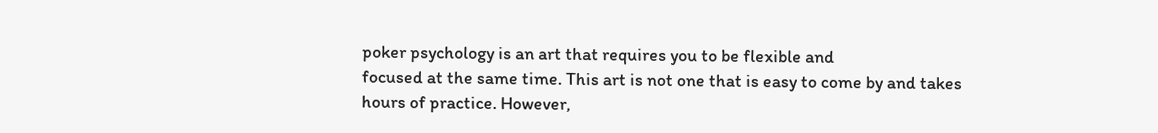poker psychology is an art that requires you to be flexible and
focused at the same time. This art is not one that is easy to come by and takes
hours of practice. However,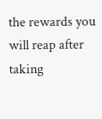the rewards you will reap after taking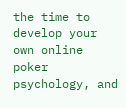the time to
develop your own online poker psychology, and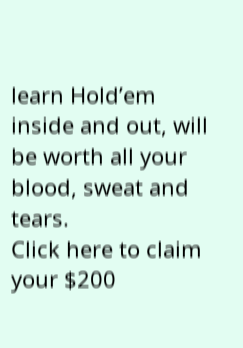learn Hold’em inside and out, will
be worth all your blood, sweat and tears.
Click here to claim your $200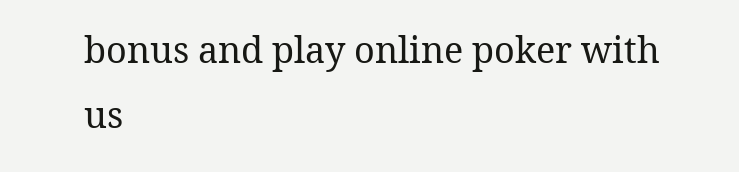bonus and play online poker with us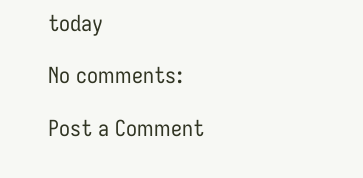today

No comments:

Post a Comment